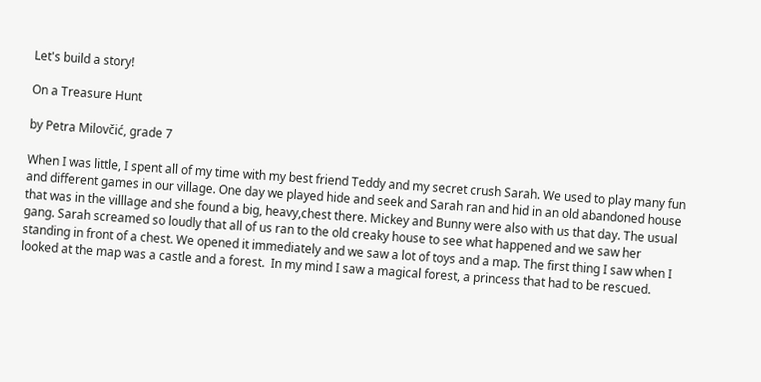Let's build a story!

On a Treasure Hunt

by Petra Milovčić, grade 7

When I was little, I spent all of my time with my best friend Teddy and my secret crush Sarah. We used to play many fun and different games in our village. One day we played hide and seek and Sarah ran and hid in an old abandoned house that was in the villlage and she found a big, heavy,chest there. Mickey and Bunny were also with us that day. The usual gang. Sarah screamed so loudly that all of us ran to the old creaky house to see what happened and we saw her standing in front of a chest. We opened it immediately and we saw a lot of toys and a map. The first thing I saw when I looked at the map was a castle and a forest.  In my mind I saw a magical forest, a princess that had to be rescued.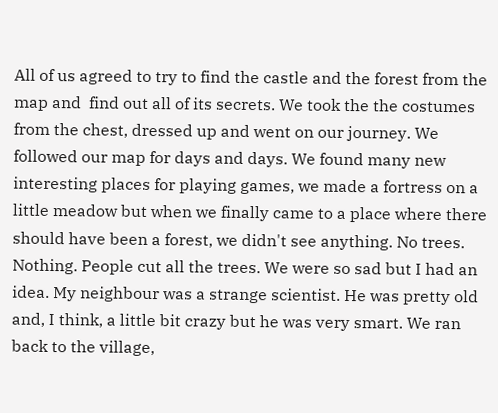All of us agreed to try to find the castle and the forest from the map and  find out all of its secrets. We took the the costumes from the chest, dressed up and went on our journey. We followed our map for days and days. We found many new interesting places for playing games, we made a fortress on a little meadow but when we finally came to a place where there should have been a forest, we didn't see anything. No trees. Nothing. People cut all the trees. We were so sad but I had an idea. My neighbour was a strange scientist. He was pretty old and, I think, a little bit crazy but he was very smart. We ran back to the village,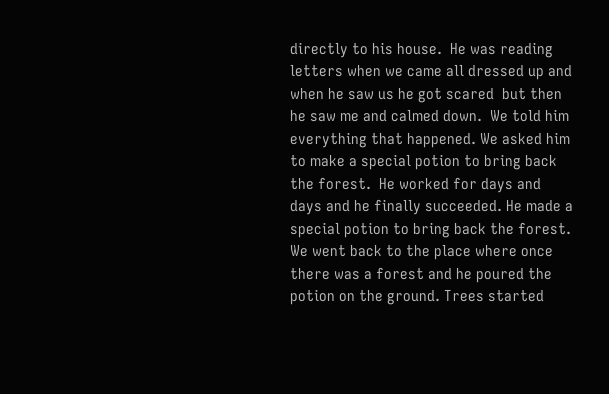directly to his house.  He was reading letters when we came all dressed up and when he saw us he got scared  but then he saw me and calmed down.  We told him everything that happened. We asked him to make a special potion to bring back the forest.  He worked for days and days and he finally succeeded. He made a special potion to bring back the forest. We went back to the place where once there was a forest and he poured the potion on the ground. Trees started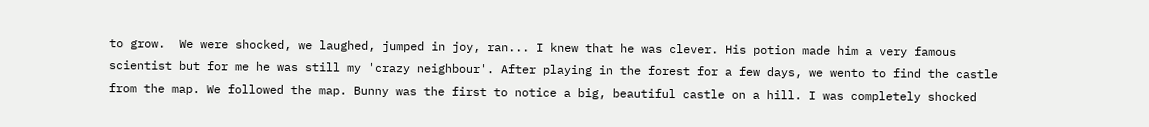to grow.  We were shocked, we laughed, jumped in joy, ran... I knew that he was clever. His potion made him a very famous scientist but for me he was still my 'crazy neighbour'. After playing in the forest for a few days, we wento to find the castle from the map. We followed the map. Bunny was the first to notice a big, beautiful castle on a hill. I was completely shocked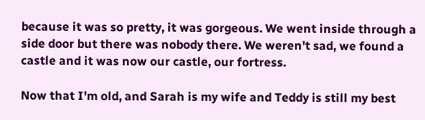because it was so pretty, it was gorgeous. We went inside through a side door but there was nobody there. We weren't sad, we found a castle and it was now our castle, our fortress.

Now that I'm old, and Sarah is my wife and Teddy is still my best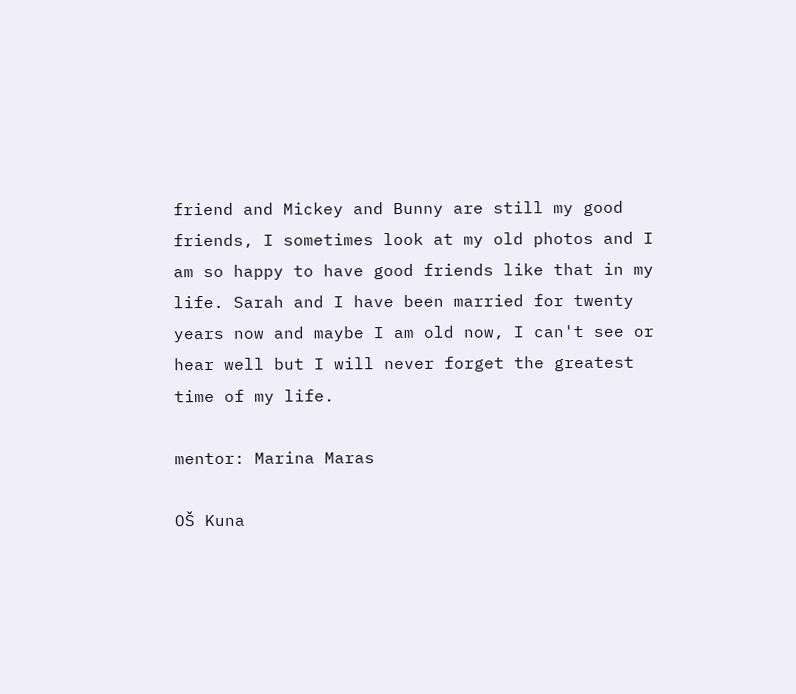friend and Mickey and Bunny are still my good friends, I sometimes look at my old photos and I am so happy to have good friends like that in my life. Sarah and I have been married for twenty years now and maybe I am old now, I can't see or hear well but I will never forget the greatest time of my life.

mentor: Marina Maras

OŠ Kuna